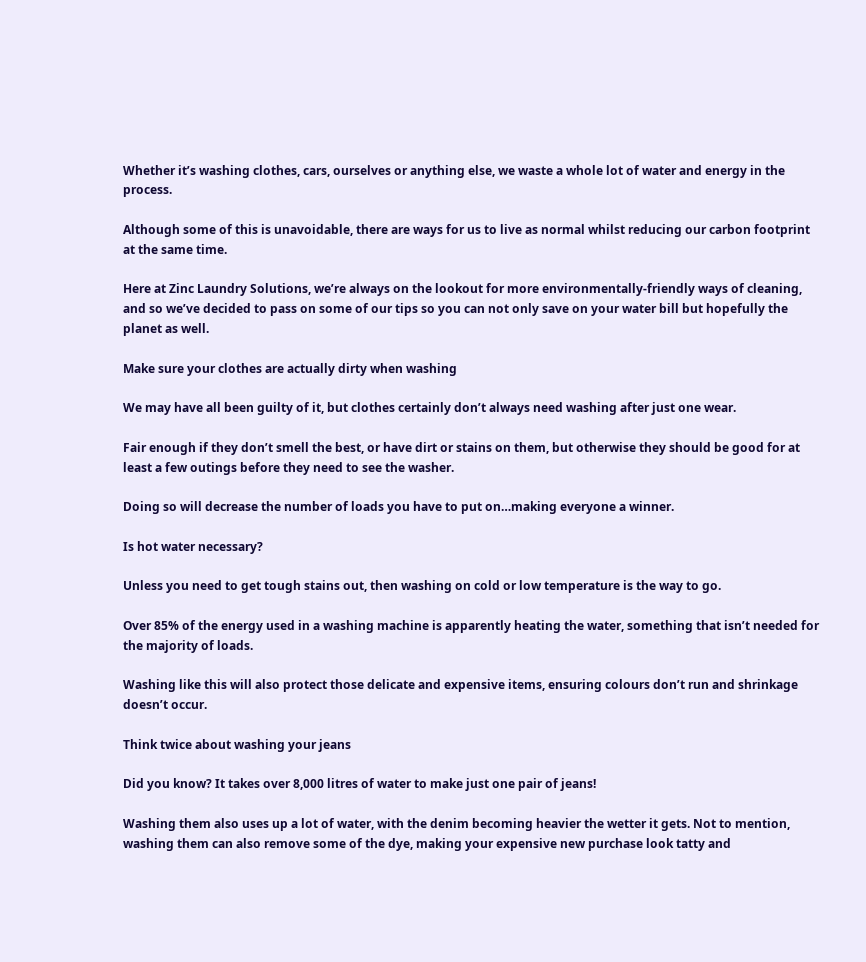Whether it’s washing clothes, cars, ourselves or anything else, we waste a whole lot of water and energy in the process.

Although some of this is unavoidable, there are ways for us to live as normal whilst reducing our carbon footprint at the same time.

Here at Zinc Laundry Solutions, we’re always on the lookout for more environmentally-friendly ways of cleaning, and so we’ve decided to pass on some of our tips so you can not only save on your water bill but hopefully the planet as well.

Make sure your clothes are actually dirty when washing

We may have all been guilty of it, but clothes certainly don’t always need washing after just one wear.

Fair enough if they don’t smell the best, or have dirt or stains on them, but otherwise they should be good for at least a few outings before they need to see the washer.

Doing so will decrease the number of loads you have to put on…making everyone a winner.

Is hot water necessary?

Unless you need to get tough stains out, then washing on cold or low temperature is the way to go.

Over 85% of the energy used in a washing machine is apparently heating the water, something that isn’t needed for the majority of loads.

Washing like this will also protect those delicate and expensive items, ensuring colours don’t run and shrinkage doesn’t occur.

Think twice about washing your jeans

Did you know? It takes over 8,000 litres of water to make just one pair of jeans!

Washing them also uses up a lot of water, with the denim becoming heavier the wetter it gets. Not to mention, washing them can also remove some of the dye, making your expensive new purchase look tatty and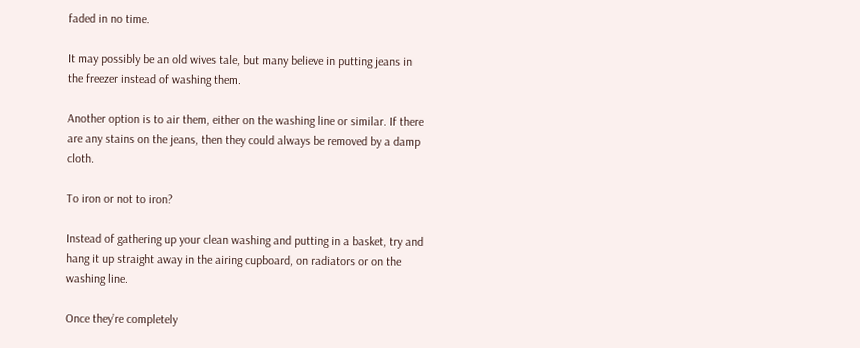faded in no time.

It may possibly be an old wives tale, but many believe in putting jeans in the freezer instead of washing them.

Another option is to air them, either on the washing line or similar. If there are any stains on the jeans, then they could always be removed by a damp cloth.

To iron or not to iron?

Instead of gathering up your clean washing and putting in a basket, try and hang it up straight away in the airing cupboard, on radiators or on the washing line.

Once they’re completely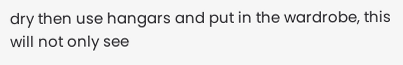dry then use hangars and put in the wardrobe, this will not only see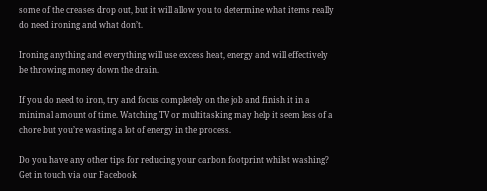some of the creases drop out, but it will allow you to determine what items really do need ironing and what don’t.

Ironing anything and everything will use excess heat, energy and will effectively be throwing money down the drain.

If you do need to iron, try and focus completely on the job and finish it in a minimal amount of time. Watching TV or multitasking may help it seem less of a chore but you’re wasting a lot of energy in the process.

Do you have any other tips for reducing your carbon footprint whilst washing? Get in touch via our Facebook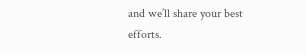and we’ll share your best efforts.